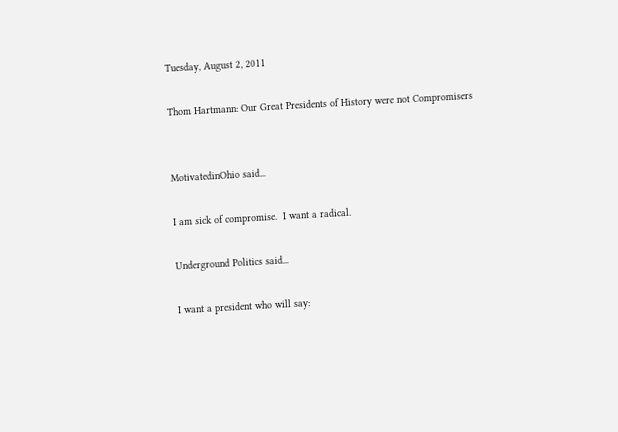Tuesday, August 2, 2011

Thom Hartmann: Our Great Presidents of History were not Compromisers


MotivatedinOhio said...

I am sick of compromise.  I want a radical.

Underground Politics said...

I want a president who will say: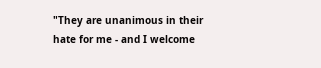"They are unanimous in their hate for me - and I welcome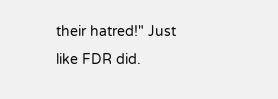their hatred!" Just like FDR did.